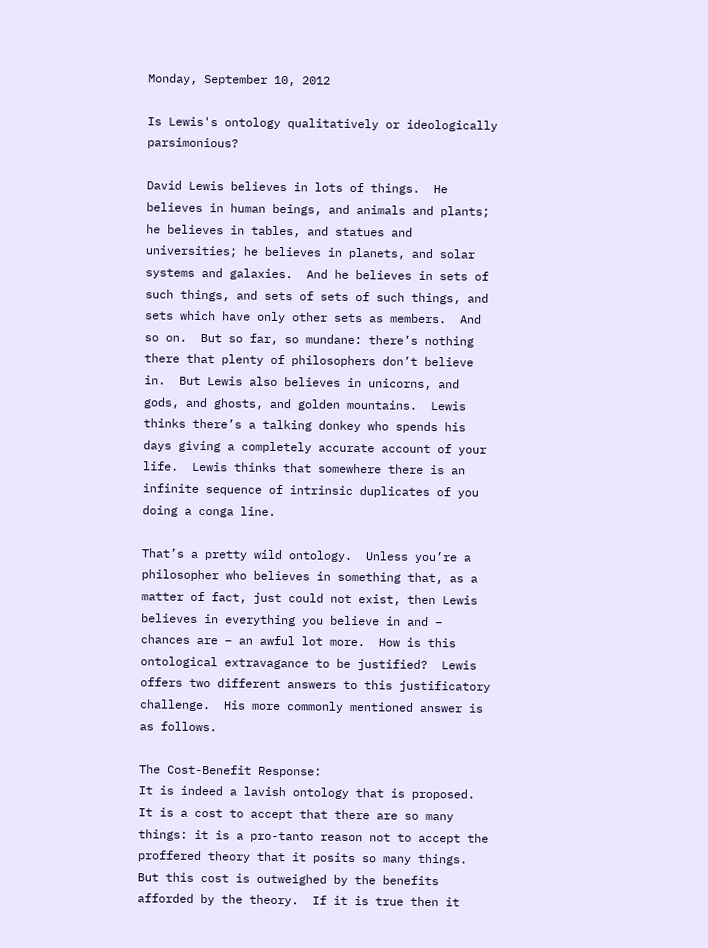Monday, September 10, 2012

Is Lewis's ontology qualitatively or ideologically parsimonious?

David Lewis believes in lots of things.  He believes in human beings, and animals and plants; he believes in tables, and statues and universities; he believes in planets, and solar systems and galaxies.  And he believes in sets of such things, and sets of sets of such things, and sets which have only other sets as members.  And so on.  But so far, so mundane: there’s nothing there that plenty of philosophers don’t believe in.  But Lewis also believes in unicorns, and gods, and ghosts, and golden mountains.  Lewis thinks there’s a talking donkey who spends his days giving a completely accurate account of your life.  Lewis thinks that somewhere there is an infinite sequence of intrinsic duplicates of you doing a conga line.

That’s a pretty wild ontology.  Unless you’re a philosopher who believes in something that, as a matter of fact, just could not exist, then Lewis believes in everything you believe in and – chances are – an awful lot more.  How is this ontological extravagance to be justified?  Lewis offers two different answers to this justificatory challenge.  His more commonly mentioned answer is as follows.

The Cost-Benefit Response:
It is indeed a lavish ontology that is proposed.  It is a cost to accept that there are so many things: it is a pro-tanto reason not to accept the proffered theory that it posits so many things.  But this cost is outweighed by the benefits afforded by the theory.  If it is true then it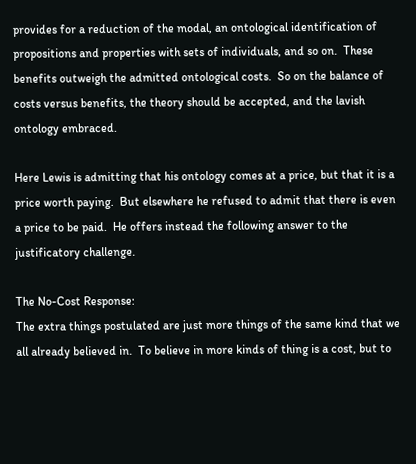provides for a reduction of the modal, an ontological identification of propositions and properties with sets of individuals, and so on.  These benefits outweigh the admitted ontological costs.  So on the balance of costs versus benefits, the theory should be accepted, and the lavish ontology embraced.

Here Lewis is admitting that his ontology comes at a price, but that it is a price worth paying.  But elsewhere he refused to admit that there is even a price to be paid.  He offers instead the following answer to the justificatory challenge.

The No-Cost Response:
The extra things postulated are just more things of the same kind that we all already believed in.  To believe in more kinds of thing is a cost, but to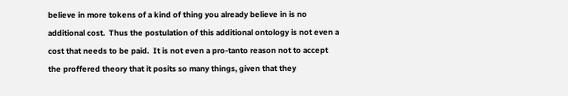believe in more tokens of a kind of thing you already believe in is no additional cost.  Thus the postulation of this additional ontology is not even a cost that needs to be paid.  It is not even a pro-tanto reason not to accept the proffered theory that it posits so many things, given that they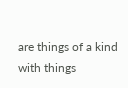are things of a kind with things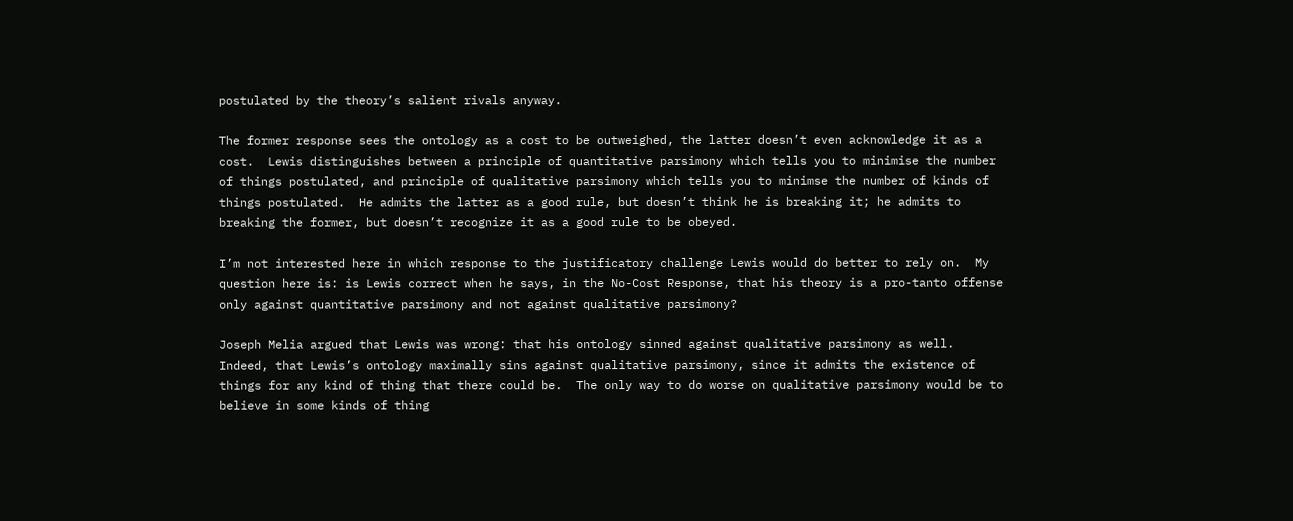postulated by the theory’s salient rivals anyway.

The former response sees the ontology as a cost to be outweighed, the latter doesn’t even acknowledge it as a cost.  Lewis distinguishes between a principle of quantitative parsimony which tells you to minimise the number of things postulated, and principle of qualitative parsimony which tells you to minimse the number of kinds of things postulated.  He admits the latter as a good rule, but doesn’t think he is breaking it; he admits to breaking the former, but doesn’t recognize it as a good rule to be obeyed.

I’m not interested here in which response to the justificatory challenge Lewis would do better to rely on.  My question here is: is Lewis correct when he says, in the No-Cost Response, that his theory is a pro-tanto offense only against quantitative parsimony and not against qualitative parsimony?

Joseph Melia argued that Lewis was wrong: that his ontology sinned against qualitative parsimony as well.  Indeed, that Lewis’s ontology maximally sins against qualitative parsimony, since it admits the existence of things for any kind of thing that there could be.  The only way to do worse on qualitative parsimony would be to believe in some kinds of thing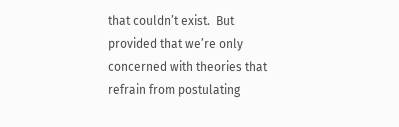that couldn’t exist.  But provided that we’re only concerned with theories that refrain from postulating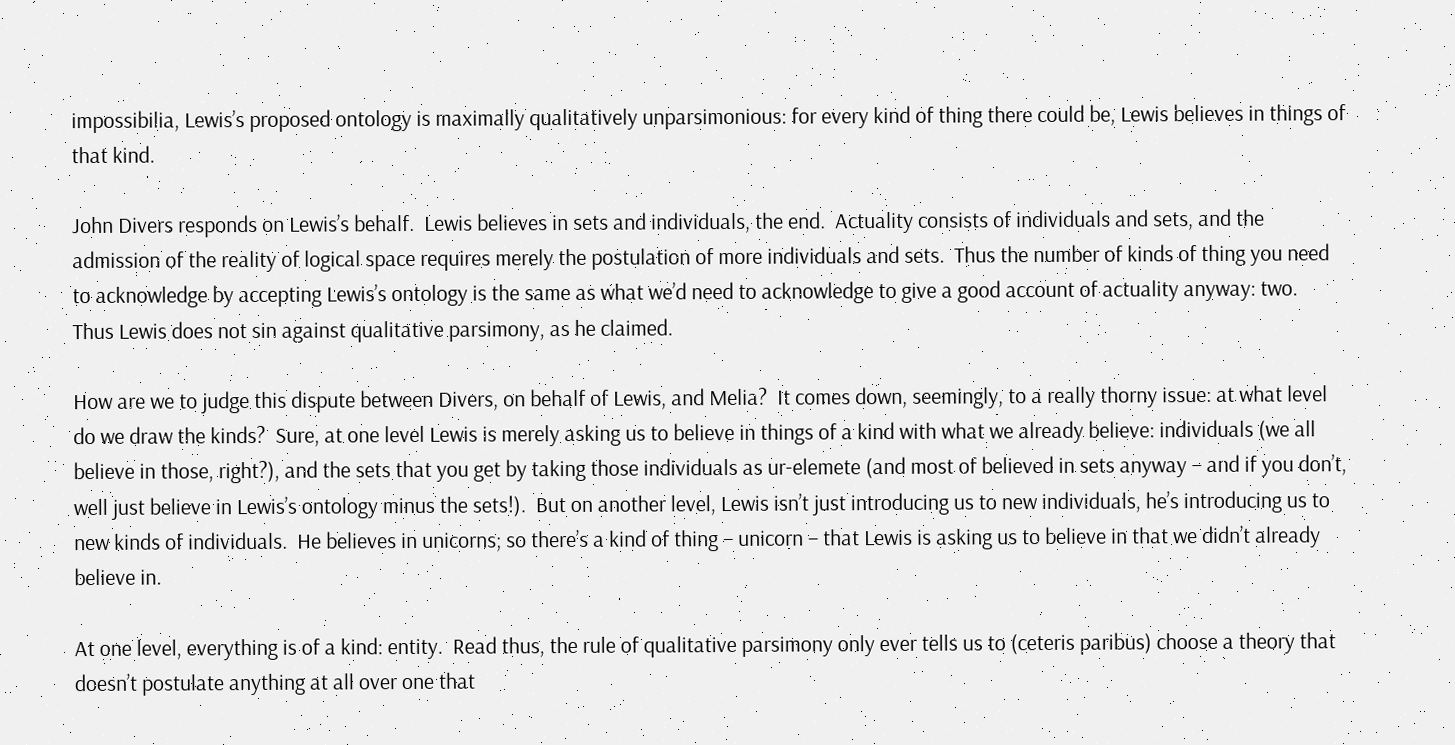impossibilia, Lewis’s proposed ontology is maximally qualitatively unparsimonious: for every kind of thing there could be, Lewis believes in things of that kind.

John Divers responds on Lewis’s behalf.  Lewis believes in sets and individuals, the end.  Actuality consists of individuals and sets, and the admission of the reality of logical space requires merely the postulation of more individuals and sets.  Thus the number of kinds of thing you need to acknowledge by accepting Lewis’s ontology is the same as what we’d need to acknowledge to give a good account of actuality anyway: two.  Thus Lewis does not sin against qualitative parsimony, as he claimed.

How are we to judge this dispute between Divers, on behalf of Lewis, and Melia?  It comes down, seemingly, to a really thorny issue: at what level do we draw the kinds?  Sure, at one level Lewis is merely asking us to believe in things of a kind with what we already believe: individuals (we all believe in those, right?), and the sets that you get by taking those individuals as ur-elemete (and most of believed in sets anyway – and if you don’t, well just believe in Lewis’s ontology minus the sets!).  But on another level, Lewis isn’t just introducing us to new individuals, he’s introducing us to new kinds of individuals.  He believes in unicorns; so there’s a kind of thing – unicorn – that Lewis is asking us to believe in that we didn’t already believe in.

At one level, everything is of a kind: entity.  Read thus, the rule of qualitative parsimony only ever tells us to (ceteris paribus) choose a theory that doesn’t postulate anything at all over one that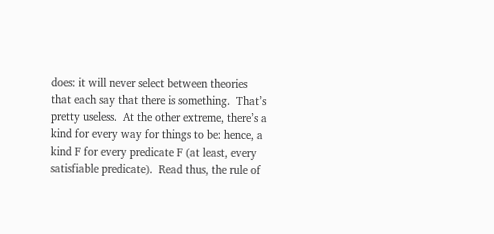does: it will never select between theories that each say that there is something.  That’s pretty useless.  At the other extreme, there’s a kind for every way for things to be: hence, a kind F for every predicate F (at least, every satisfiable predicate).  Read thus, the rule of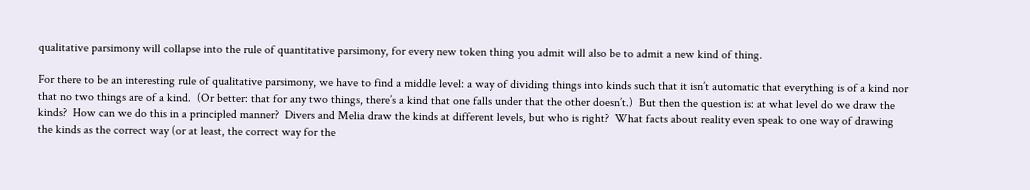qualitative parsimony will collapse into the rule of quantitative parsimony, for every new token thing you admit will also be to admit a new kind of thing.

For there to be an interesting rule of qualitative parsimony, we have to find a middle level: a way of dividing things into kinds such that it isn’t automatic that everything is of a kind nor that no two things are of a kind.  (Or better: that for any two things, there’s a kind that one falls under that the other doesn’t.)  But then the question is: at what level do we draw the kinds?  How can we do this in a principled manner?  Divers and Melia draw the kinds at different levels, but who is right?  What facts about reality even speak to one way of drawing the kinds as the correct way (or at least, the correct way for the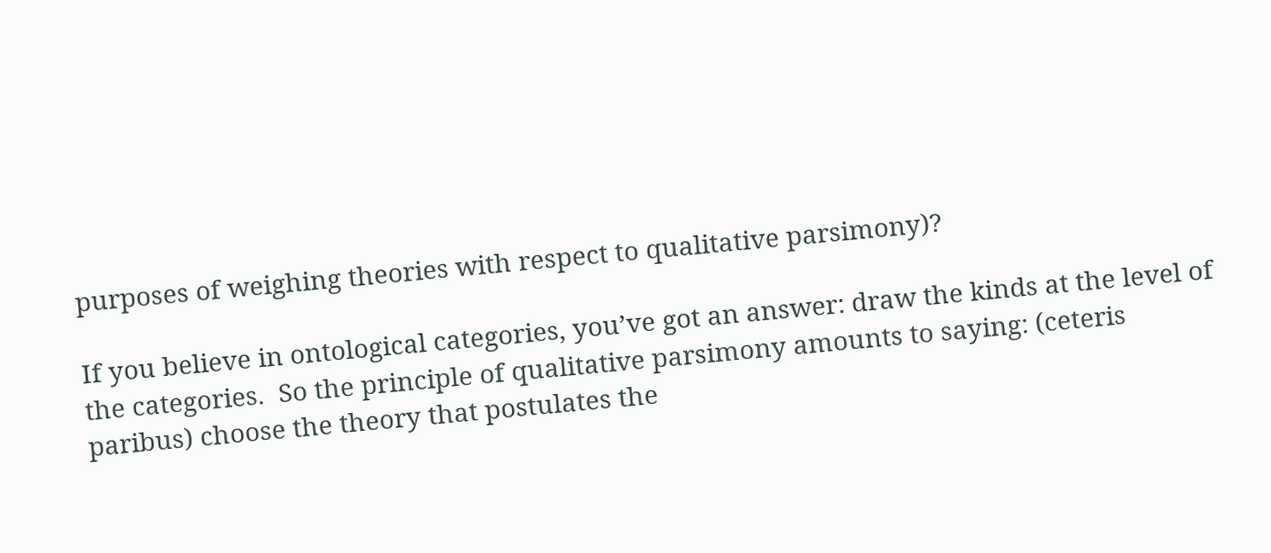purposes of weighing theories with respect to qualitative parsimony)?

If you believe in ontological categories, you’ve got an answer: draw the kinds at the level of the categories.  So the principle of qualitative parsimony amounts to saying: (ceteris paribus) choose the theory that postulates the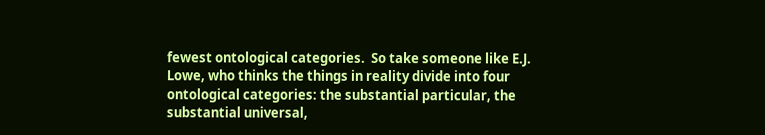fewest ontological categories.  So take someone like E.J. Lowe, who thinks the things in reality divide into four ontological categories: the substantial particular, the substantial universal,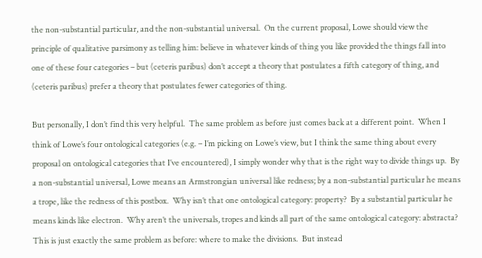the non-substantial particular, and the non-substantial universal.  On the current proposal, Lowe should view the principle of qualitative parsimony as telling him: believe in whatever kinds of thing you like provided the things fall into one of these four categories – but (ceteris paribus) don’t accept a theory that postulates a fifth category of thing, and (ceteris paribus) prefer a theory that postulates fewer categories of thing.

But personally, I don’t find this very helpful.  The same problem as before just comes back at a different point.  When I think of Lowe’s four ontological categories (e.g. – I’m picking on Lowe’s view, but I think the same thing about every proposal on ontological categories that I’ve encountered), I simply wonder why that is the right way to divide things up.  By a non-substantial universal, Lowe means an Armstrongian universal like redness; by a non-substantial particular he means a trope, like the redness of this postbox.  Why isn’t that one ontological category: property?  By a substantial particular he means kinds like electron.  Why aren’t the universals, tropes and kinds all part of the same ontological category: abstracta?  This is just exactly the same problem as before: where to make the divisions.  But instead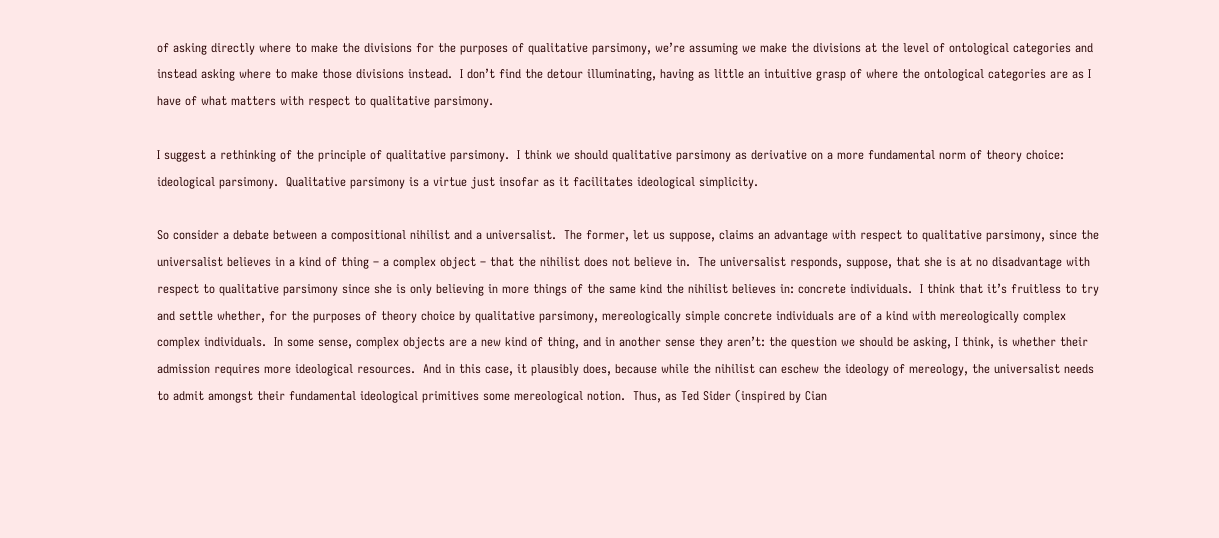of asking directly where to make the divisions for the purposes of qualitative parsimony, we’re assuming we make the divisions at the level of ontological categories and instead asking where to make those divisions instead.  I don’t find the detour illuminating, having as little an intuitive grasp of where the ontological categories are as I have of what matters with respect to qualitative parsimony.

I suggest a rethinking of the principle of qualitative parsimony.  I think we should qualitative parsimony as derivative on a more fundamental norm of theory choice: ideological parsimony.  Qualitative parsimony is a virtue just insofar as it facilitates ideological simplicity.

So consider a debate between a compositional nihilist and a universalist.  The former, let us suppose, claims an advantage with respect to qualitative parsimony, since the universalist believes in a kind of thing – a complex object – that the nihilist does not believe in.  The universalist responds, suppose, that she is at no disadvantage with respect to qualitative parsimony since she is only believing in more things of the same kind the nihilist believes in: concrete individuals.  I think that it’s fruitless to try and settle whether, for the purposes of theory choice by qualitative parsimony, mereologically simple concrete individuals are of a kind with mereologically complex complex individuals.  In some sense, complex objects are a new kind of thing, and in another sense they aren’t: the question we should be asking, I think, is whether their admission requires more ideological resources.  And in this case, it plausibly does, because while the nihilist can eschew the ideology of mereology, the universalist needs to admit amongst their fundamental ideological primitives some mereological notion.  Thus, as Ted Sider (inspired by Cian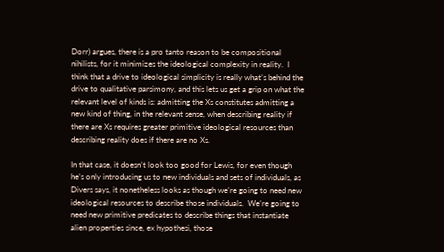Dorr) argues, there is a pro tanto reason to be compositional nihilists, for it minimizes the ideological complexity in reality.  I think that a drive to ideological simplicity is really what’s behind the drive to qualitative parsimony, and this lets us get a grip on what the relevant level of kinds is: admitting the Xs constitutes admitting a new kind of thing, in the relevant sense, when describing reality if there are Xs requires greater primitive ideological resources than describing reality does if there are no Xs.

In that case, it doesn’t look too good for Lewis, for even though he’s only introducing us to new individuals and sets of individuals, as Divers says, it nonetheless looks as though we’re going to need new ideological resources to describe those individuals.  We’re going to need new primitive predicates to describe things that instantiate alien properties since, ex hypothesi, those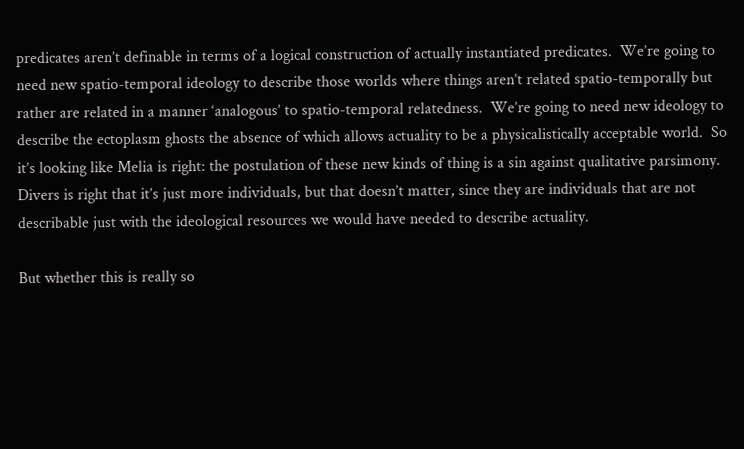predicates aren’t definable in terms of a logical construction of actually instantiated predicates.  We’re going to need new spatio-temporal ideology to describe those worlds where things aren’t related spatio-temporally but rather are related in a manner ‘analogous’ to spatio-temporal relatedness.  We’re going to need new ideology to describe the ectoplasm ghosts the absence of which allows actuality to be a physicalistically acceptable world.  So it’s looking like Melia is right: the postulation of these new kinds of thing is a sin against qualitative parsimony.  Divers is right that it’s just more individuals, but that doesn’t matter, since they are individuals that are not describable just with the ideological resources we would have needed to describe actuality.

But whether this is really so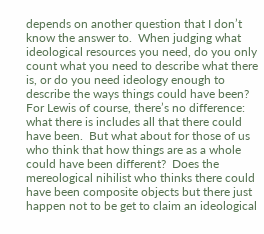depends on another question that I don’t know the answer to.  When judging what ideological resources you need, do you only count what you need to describe what there is, or do you need ideology enough to describe the ways things could have been?  For Lewis of course, there’s no difference: what there is includes all that there could have been.  But what about for those of us who think that how things are as a whole could have been different?  Does the mereological nihilist who thinks there could have been composite objects but there just happen not to be get to claim an ideological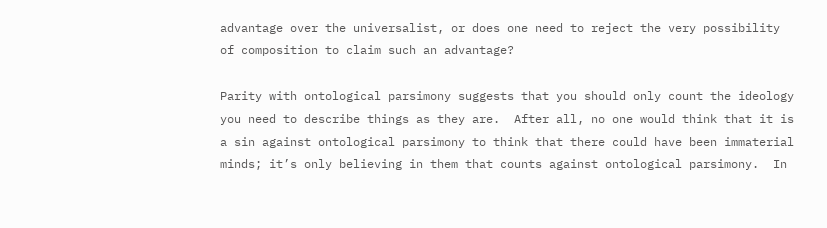advantage over the universalist, or does one need to reject the very possibility of composition to claim such an advantage?

Parity with ontological parsimony suggests that you should only count the ideology you need to describe things as they are.  After all, no one would think that it is a sin against ontological parsimony to think that there could have been immaterial minds; it’s only believing in them that counts against ontological parsimony.  In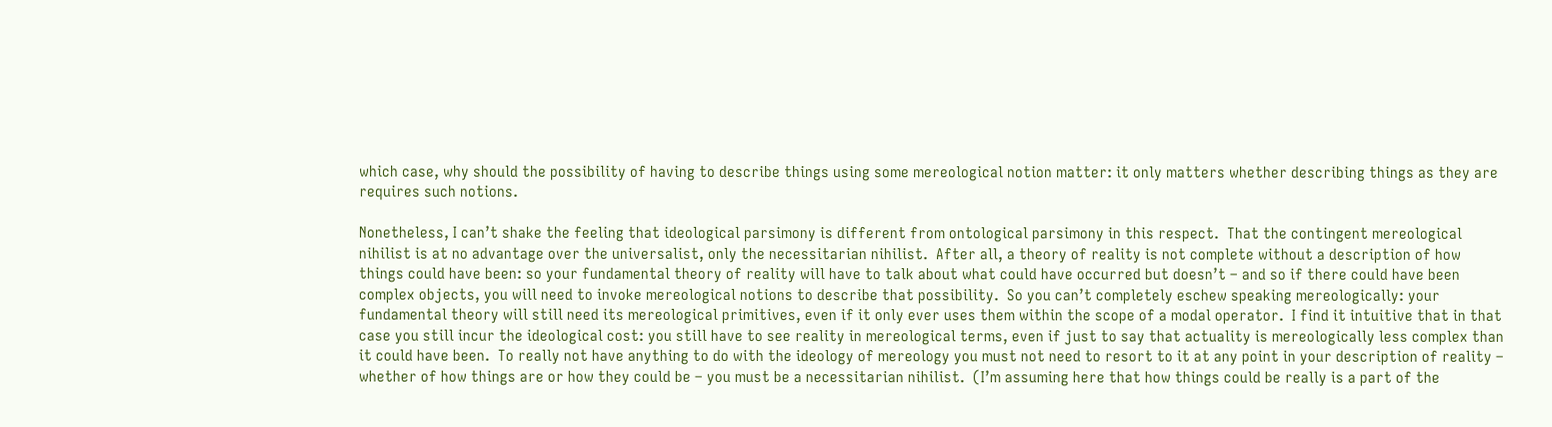which case, why should the possibility of having to describe things using some mereological notion matter: it only matters whether describing things as they are requires such notions.

Nonetheless, I can’t shake the feeling that ideological parsimony is different from ontological parsimony in this respect.  That the contingent mereological nihilist is at no advantage over the universalist, only the necessitarian nihilist.  After all, a theory of reality is not complete without a description of how things could have been: so your fundamental theory of reality will have to talk about what could have occurred but doesn’t – and so if there could have been complex objects, you will need to invoke mereological notions to describe that possibility.  So you can’t completely eschew speaking mereologically: your fundamental theory will still need its mereological primitives, even if it only ever uses them within the scope of a modal operator.  I find it intuitive that in that case you still incur the ideological cost: you still have to see reality in mereological terms, even if just to say that actuality is mereologically less complex than it could have been.  To really not have anything to do with the ideology of mereology you must not need to resort to it at any point in your description of reality – whether of how things are or how they could be – you must be a necessitarian nihilist.  (I’m assuming here that how things could be really is a part of the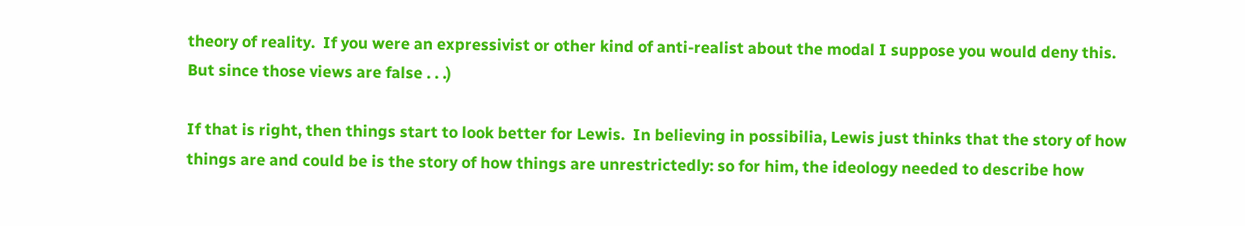theory of reality.  If you were an expressivist or other kind of anti-realist about the modal I suppose you would deny this.  But since those views are false . . .)

If that is right, then things start to look better for Lewis.  In believing in possibilia, Lewis just thinks that the story of how things are and could be is the story of how things are unrestrictedly: so for him, the ideology needed to describe how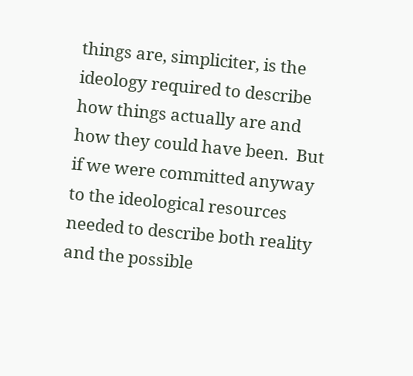things are, simpliciter, is the ideology required to describe how things actually are and how they could have been.  But if we were committed anyway to the ideological resources needed to describe both reality and the possible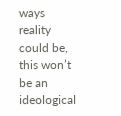ways reality could be, this won’t be an ideological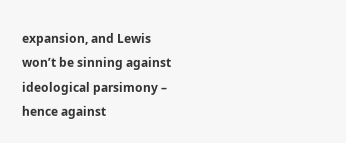expansion, and Lewis won’t be sinning against ideological parsimony – hence against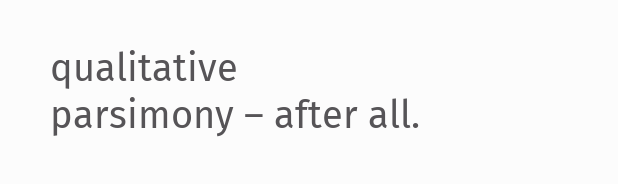qualitative parsimony – after all.